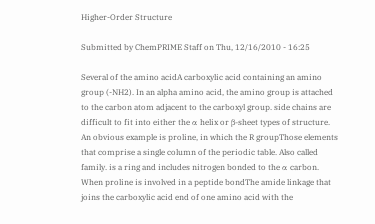Higher-Order Structure

Submitted by ChemPRIME Staff on Thu, 12/16/2010 - 16:25

Several of the amino acidA carboxylic acid containing an amino group (-NH2). In an alpha amino acid, the amino group is attached to the carbon atom adjacent to the carboxyl group. side chains are difficult to fit into either the α helix or β-sheet types of structure. An obvious example is proline, in which the R groupThose elements that comprise a single column of the periodic table. Also called family. is a ring and includes nitrogen bonded to the α carbon. When proline is involved in a peptide bondThe amide linkage that joins the carboxylic acid end of one amino acid with the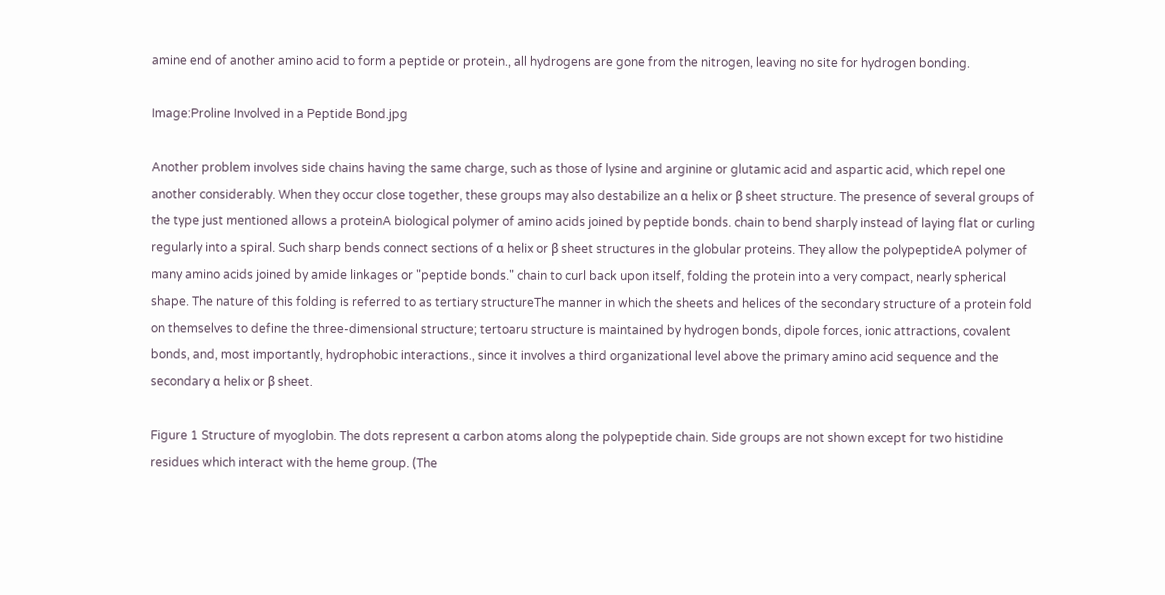amine end of another amino acid to form a peptide or protein., all hydrogens are gone from the nitrogen, leaving no site for hydrogen bonding.

Image:Proline Involved in a Peptide Bond.jpg

Another problem involves side chains having the same charge, such as those of lysine and arginine or glutamic acid and aspartic acid, which repel one another considerably. When they occur close together, these groups may also destabilize an α helix or β sheet structure. The presence of several groups of the type just mentioned allows a proteinA biological polymer of amino acids joined by peptide bonds. chain to bend sharply instead of laying flat or curling regularly into a spiral. Such sharp bends connect sections of α helix or β sheet structures in the globular proteins. They allow the polypeptideA polymer of many amino acids joined by amide linkages or "peptide bonds." chain to curl back upon itself, folding the protein into a very compact, nearly spherical shape. The nature of this folding is referred to as tertiary structureThe manner in which the sheets and helices of the secondary structure of a protein fold on themselves to define the three-dimensional structure; tertoaru structure is maintained by hydrogen bonds, dipole forces, ionic attractions, covalent bonds, and, most importantly, hydrophobic interactions., since it involves a third organizational level above the primary amino acid sequence and the secondary α helix or β sheet.

Figure 1 Structure of myoglobin. The dots represent α carbon atoms along the polypeptide chain. Side groups are not shown except for two histidine residues which interact with the heme group. (The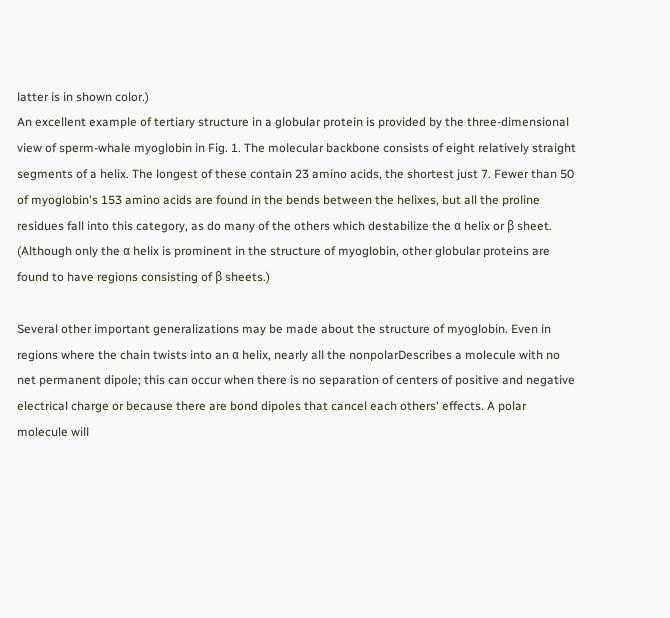latter is in shown color.)
An excellent example of tertiary structure in a globular protein is provided by the three-dimensional view of sperm-whale myoglobin in Fig. 1. The molecular backbone consists of eight relatively straight segments of a helix. The longest of these contain 23 amino acids, the shortest just 7. Fewer than 50 of myoglobin's 153 amino acids are found in the bends between the helixes, but all the proline residues fall into this category, as do many of the others which destabilize the α helix or β sheet. (Although only the α helix is prominent in the structure of myoglobin, other globular proteins are found to have regions consisting of β sheets.)

Several other important generalizations may be made about the structure of myoglobin. Even in regions where the chain twists into an α helix, nearly all the nonpolarDescribes a molecule with no net permanent dipole; this can occur when there is no separation of centers of positive and negative electrical charge or because there are bond dipoles that cancel each others' effects. A polar molecule will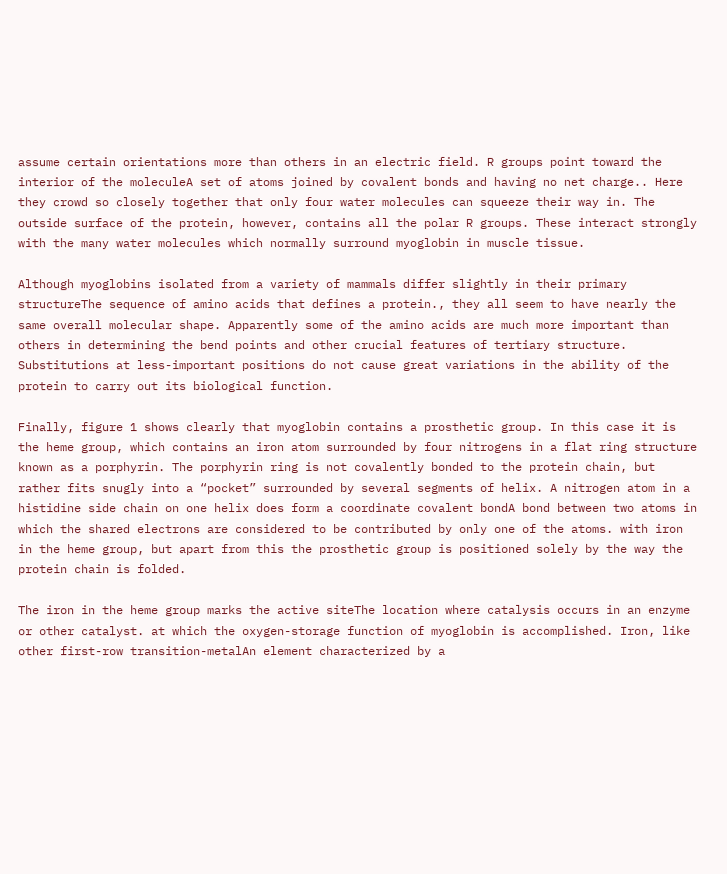assume certain orientations more than others in an electric field. R groups point toward the interior of the moleculeA set of atoms joined by covalent bonds and having no net charge.. Here they crowd so closely together that only four water molecules can squeeze their way in. The outside surface of the protein, however, contains all the polar R groups. These interact strongly with the many water molecules which normally surround myoglobin in muscle tissue.

Although myoglobins isolated from a variety of mammals differ slightly in their primary structureThe sequence of amino acids that defines a protein., they all seem to have nearly the same overall molecular shape. Apparently some of the amino acids are much more important than others in determining the bend points and other crucial features of tertiary structure. Substitutions at less-important positions do not cause great variations in the ability of the protein to carry out its biological function.

Finally, figure 1 shows clearly that myoglobin contains a prosthetic group. In this case it is the heme group, which contains an iron atom surrounded by four nitrogens in a flat ring structure known as a porphyrin. The porphyrin ring is not covalently bonded to the protein chain, but rather fits snugly into a “pocket” surrounded by several segments of helix. A nitrogen atom in a histidine side chain on one helix does form a coordinate covalent bondA bond between two atoms in which the shared electrons are considered to be contributed by only one of the atoms. with iron in the heme group, but apart from this the prosthetic group is positioned solely by the way the protein chain is folded.

The iron in the heme group marks the active siteThe location where catalysis occurs in an enzyme or other catalyst. at which the oxygen-storage function of myoglobin is accomplished. Iron, like other first-row transition-metalAn element characterized by a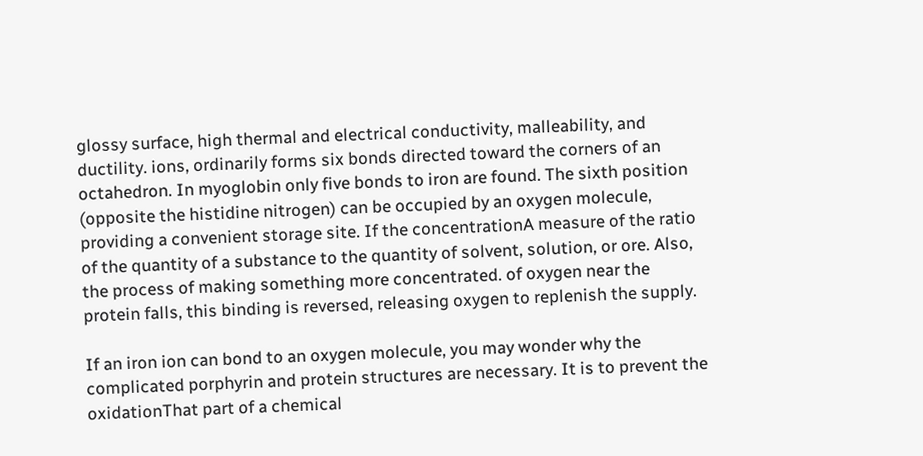glossy surface, high thermal and electrical conductivity, malleability, and ductility. ions, ordinarily forms six bonds directed toward the corners of an octahedron. In myoglobin only five bonds to iron are found. The sixth position (opposite the histidine nitrogen) can be occupied by an oxygen molecule, providing a convenient storage site. If the concentrationA measure of the ratio of the quantity of a substance to the quantity of solvent, solution, or ore. Also, the process of making something more concentrated. of oxygen near the protein falls, this binding is reversed, releasing oxygen to replenish the supply.

If an iron ion can bond to an oxygen molecule, you may wonder why the complicated porphyrin and protein structures are necessary. It is to prevent the oxidationThat part of a chemical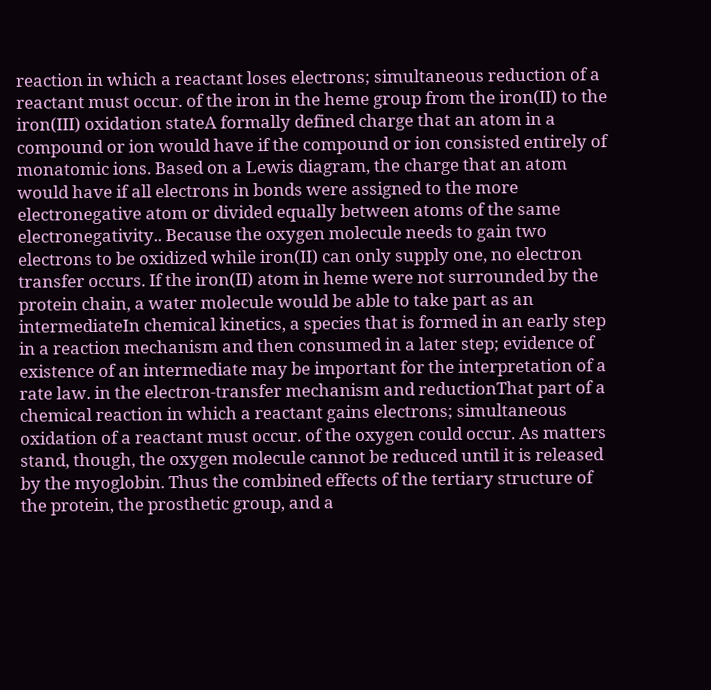reaction in which a reactant loses electrons; simultaneous reduction of a reactant must occur. of the iron in the heme group from the iron(II) to the iron(III) oxidation stateA formally defined charge that an atom in a compound or ion would have if the compound or ion consisted entirely of monatomic ions. Based on a Lewis diagram, the charge that an atom would have if all electrons in bonds were assigned to the more electronegative atom or divided equally between atoms of the same electronegativity.. Because the oxygen molecule needs to gain two electrons to be oxidized while iron(II) can only supply one, no electron transfer occurs. If the iron(II) atom in heme were not surrounded by the protein chain, a water molecule would be able to take part as an intermediateIn chemical kinetics, a species that is formed in an early step in a reaction mechanism and then consumed in a later step; evidence of existence of an intermediate may be important for the interpretation of a rate law. in the electron-transfer mechanism and reductionThat part of a chemical reaction in which a reactant gains electrons; simultaneous oxidation of a reactant must occur. of the oxygen could occur. As matters stand, though, the oxygen molecule cannot be reduced until it is released by the myoglobin. Thus the combined effects of the tertiary structure of the protein, the prosthetic group, and a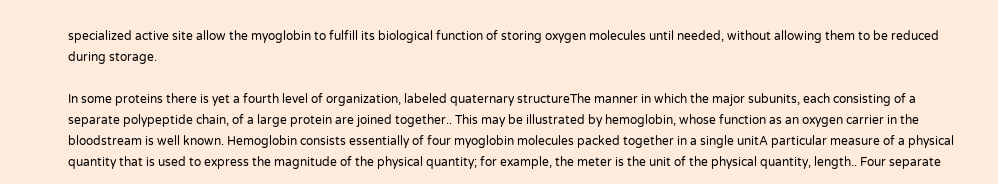specialized active site allow the myoglobin to fulfill its biological function of storing oxygen molecules until needed, without allowing them to be reduced during storage.

In some proteins there is yet a fourth level of organization, labeled quaternary structureThe manner in which the major subunits, each consisting of a separate polypeptide chain, of a large protein are joined together.. This may be illustrated by hemoglobin, whose function as an oxygen carrier in the bloodstream is well known. Hemoglobin consists essentially of four myoglobin molecules packed together in a single unitA particular measure of a physical quantity that is used to express the magnitude of the physical quantity; for example, the meter is the unit of the physical quantity, length.. Four separate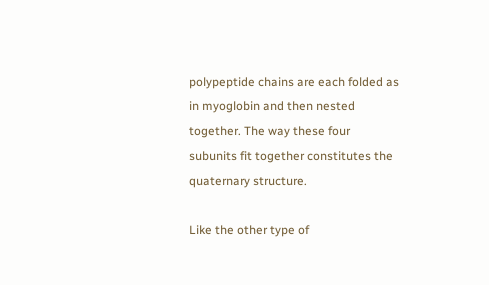polypeptide chains are each folded as in myoglobin and then nested together. The way these four subunits fit together constitutes the quaternary structure.

Like the other type of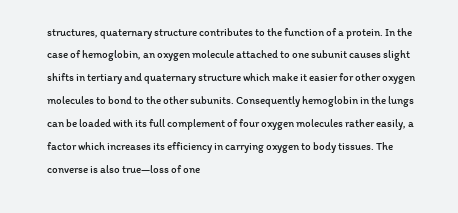structures, quaternary structure contributes to the function of a protein. In the case of hemoglobin, an oxygen molecule attached to one subunit causes slight shifts in tertiary and quaternary structure which make it easier for other oxygen molecules to bond to the other subunits. Consequently hemoglobin in the lungs can be loaded with its full complement of four oxygen molecules rather easily, a factor which increases its efficiency in carrying oxygen to body tissues. The converse is also true—loss of one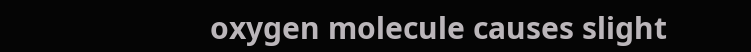oxygen molecule causes slight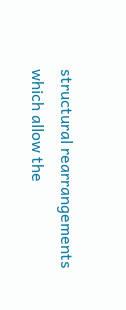structural rearrangements which allow the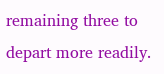remaining three to depart more readily.